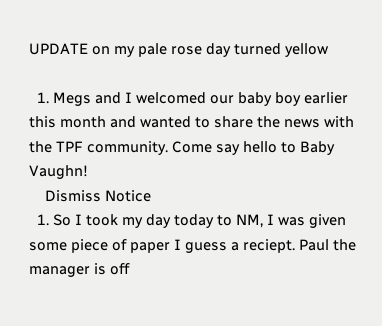UPDATE on my pale rose day turned yellow

  1. Megs and I welcomed our baby boy earlier this month and wanted to share the news with the TPF community. Come say hello to Baby Vaughn!
    Dismiss Notice
  1. So I took my day today to NM, I was given some piece of paper I guess a reciept. Paul the manager is off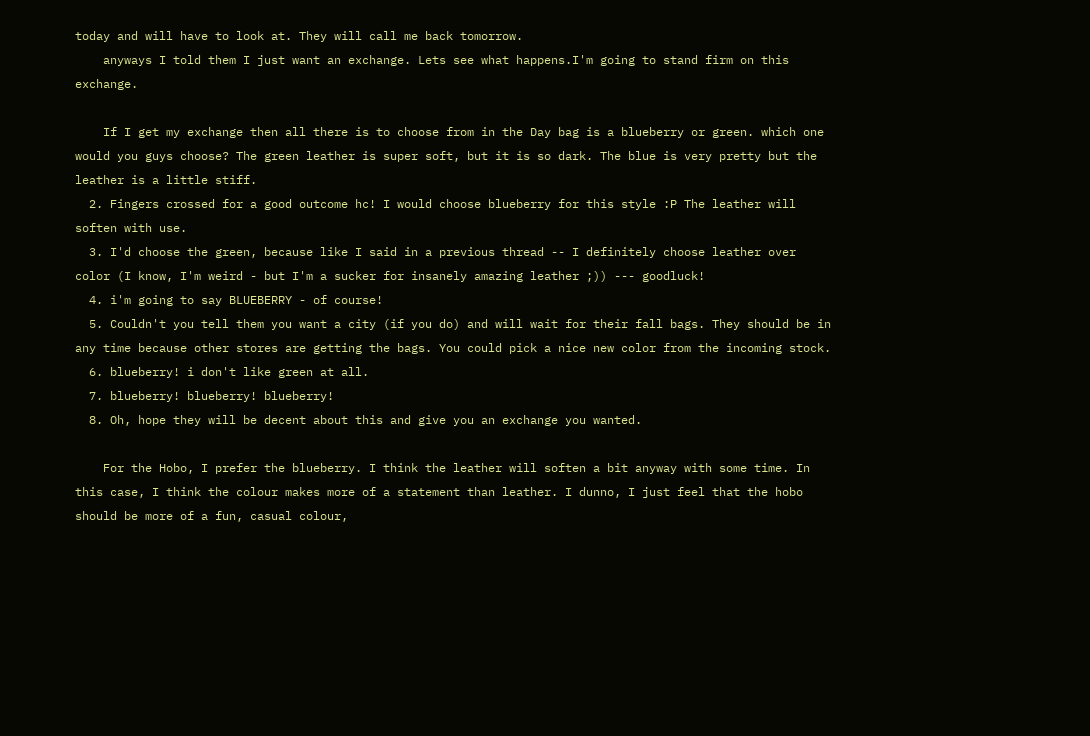today and will have to look at. They will call me back tomorrow.
    anyways I told them I just want an exchange. Lets see what happens.I'm going to stand firm on this exchange.

    If I get my exchange then all there is to choose from in the Day bag is a blueberry or green. which one would you guys choose? The green leather is super soft, but it is so dark. The blue is very pretty but the leather is a little stiff.
  2. Fingers crossed for a good outcome hc! I would choose blueberry for this style :P The leather will soften with use.
  3. I'd choose the green, because like I said in a previous thread -- I definitely choose leather over color (I know, I'm weird - but I'm a sucker for insanely amazing leather ;)) --- goodluck!
  4. i'm going to say BLUEBERRY - of course!
  5. Couldn't you tell them you want a city (if you do) and will wait for their fall bags. They should be in any time because other stores are getting the bags. You could pick a nice new color from the incoming stock.
  6. blueberry! i don't like green at all.
  7. blueberry! blueberry! blueberry!
  8. Oh, hope they will be decent about this and give you an exchange you wanted.

    For the Hobo, I prefer the blueberry. I think the leather will soften a bit anyway with some time. In this case, I think the colour makes more of a statement than leather. I dunno, I just feel that the hobo should be more of a fun, casual colour,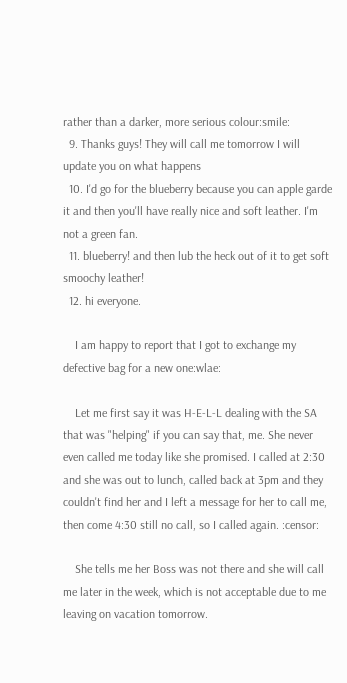rather than a darker, more serious colour:smile:
  9. Thanks guys! They will call me tomorrow I will update you on what happens
  10. I'd go for the blueberry because you can apple garde it and then you'll have really nice and soft leather. I'm not a green fan.
  11. blueberry! and then lub the heck out of it to get soft smoochy leather!
  12. hi everyone.

    I am happy to report that I got to exchange my defective bag for a new one:wlae:

    Let me first say it was H-E-L-L dealing with the SA that was "helping" if you can say that, me. She never even called me today like she promised. I called at 2:30 and she was out to lunch, called back at 3pm and they couldn't find her and I left a message for her to call me, then come 4:30 still no call, so I called again. :censor:

    She tells me her Boss was not there and she will call me later in the week, which is not acceptable due to me leaving on vacation tomorrow.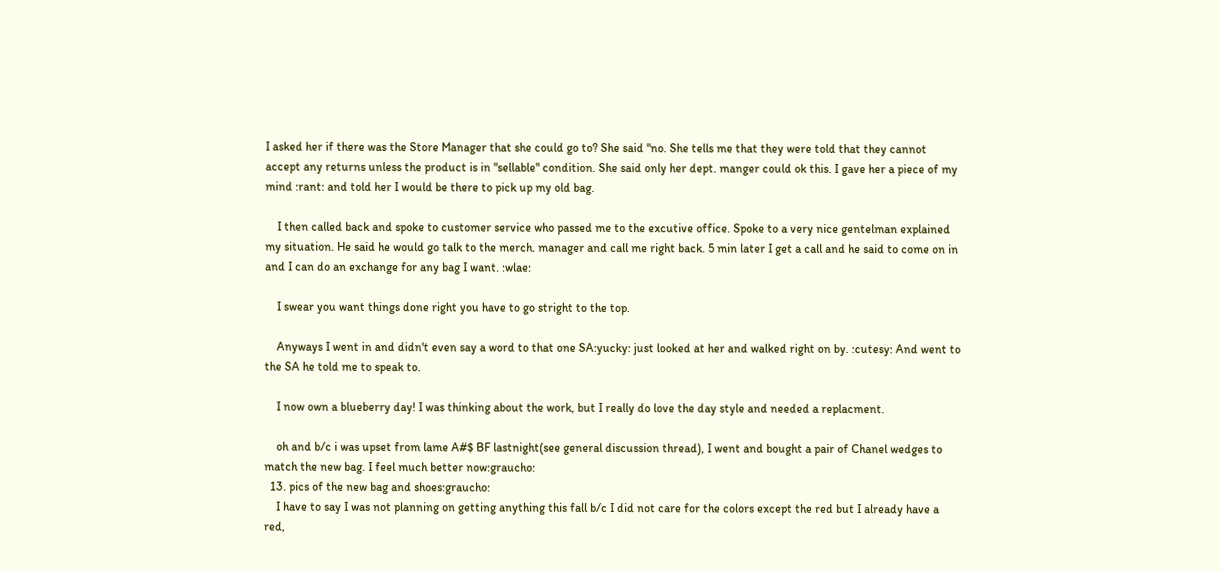I asked her if there was the Store Manager that she could go to? She said "no. She tells me that they were told that they cannot accept any returns unless the product is in "sellable" condition. She said only her dept. manger could ok this. I gave her a piece of my mind :rant: and told her I would be there to pick up my old bag.

    I then called back and spoke to customer service who passed me to the excutive office. Spoke to a very nice gentelman explained my situation. He said he would go talk to the merch. manager and call me right back. 5 min later I get a call and he said to come on in and I can do an exchange for any bag I want. :wlae:

    I swear you want things done right you have to go stright to the top.

    Anyways I went in and didn't even say a word to that one SA:yucky: just looked at her and walked right on by. :cutesy: And went to the SA he told me to speak to.

    I now own a blueberry day! I was thinking about the work, but I really do love the day style and needed a replacment.

    oh and b/c i was upset from lame A#$ BF lastnight(see general discussion thread), I went and bought a pair of Chanel wedges to match the new bag. I feel much better now:graucho:
  13. pics of the new bag and shoes:graucho:
    I have to say I was not planning on getting anything this fall b/c I did not care for the colors except the red but I already have a red,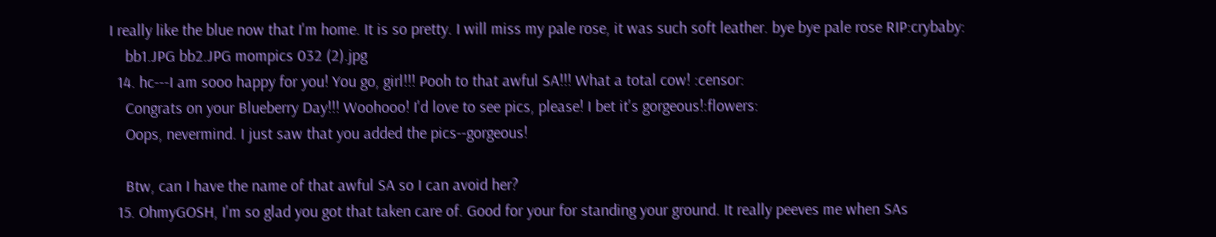I really like the blue now that I'm home. It is so pretty. I will miss my pale rose, it was such soft leather. bye bye pale rose RIP:crybaby:
    bb1.JPG bb2.JPG mompics 032 (2).jpg
  14. hc---I am sooo happy for you! You go, girl!!! Pooh to that awful SA!!! What a total cow! :censor:
    Congrats on your Blueberry Day!!! Woohooo! I'd love to see pics, please! I bet it's gorgeous!:flowers:
    Oops, nevermind. I just saw that you added the pics--gorgeous!

    Btw, can I have the name of that awful SA so I can avoid her?
  15. OhmyGOSH, I'm so glad you got that taken care of. Good for your for standing your ground. It really peeves me when SAs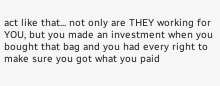act like that... not only are THEY working for YOU, but you made an investment when you bought that bag and you had every right to make sure you got what you paid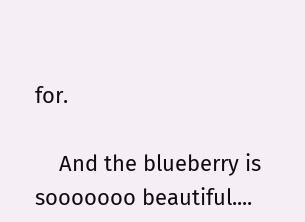for.

    And the blueberry is sooooooo beautiful....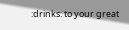:drinks: to your great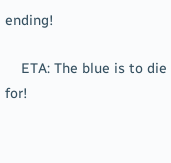ending!

    ETA: The blue is to die for!